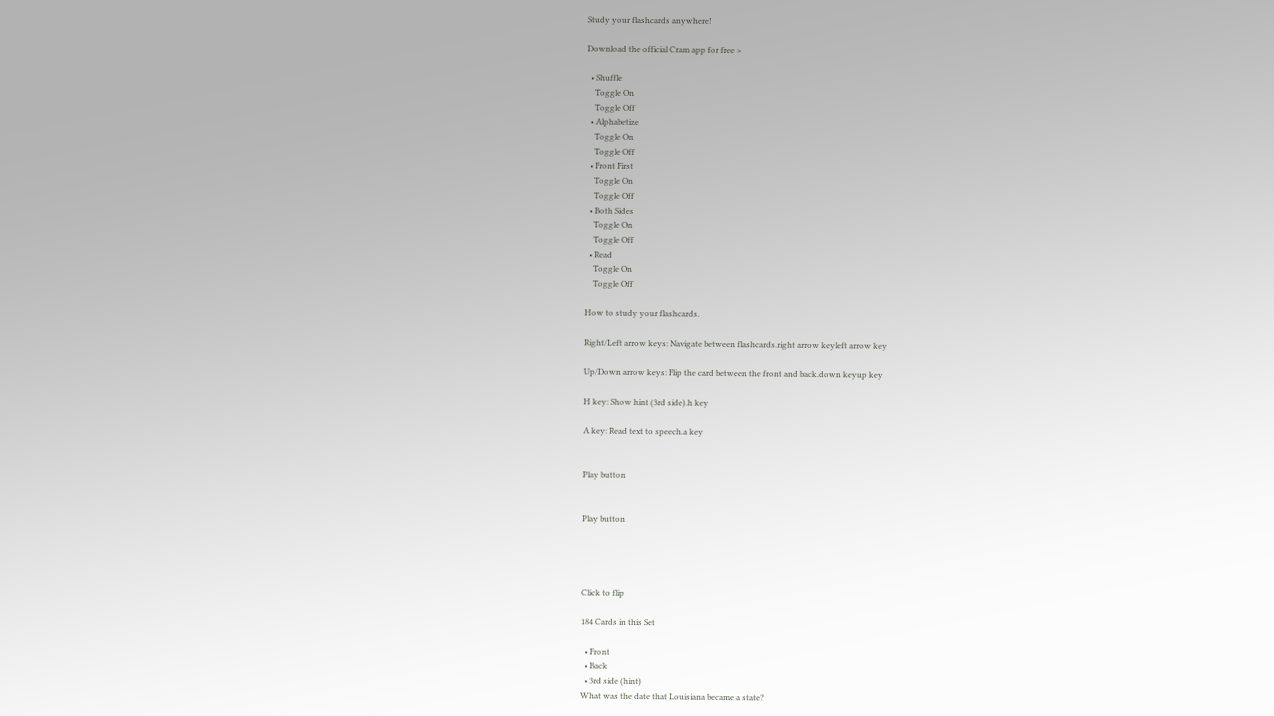Study your flashcards anywhere!

Download the official Cram app for free >

  • Shuffle
    Toggle On
    Toggle Off
  • Alphabetize
    Toggle On
    Toggle Off
  • Front First
    Toggle On
    Toggle Off
  • Both Sides
    Toggle On
    Toggle Off
  • Read
    Toggle On
    Toggle Off

How to study your flashcards.

Right/Left arrow keys: Navigate between flashcards.right arrow keyleft arrow key

Up/Down arrow keys: Flip the card between the front and back.down keyup key

H key: Show hint (3rd side).h key

A key: Read text to speech.a key


Play button


Play button




Click to flip

184 Cards in this Set

  • Front
  • Back
  • 3rd side (hint)
What was the date that Louisiana became a state?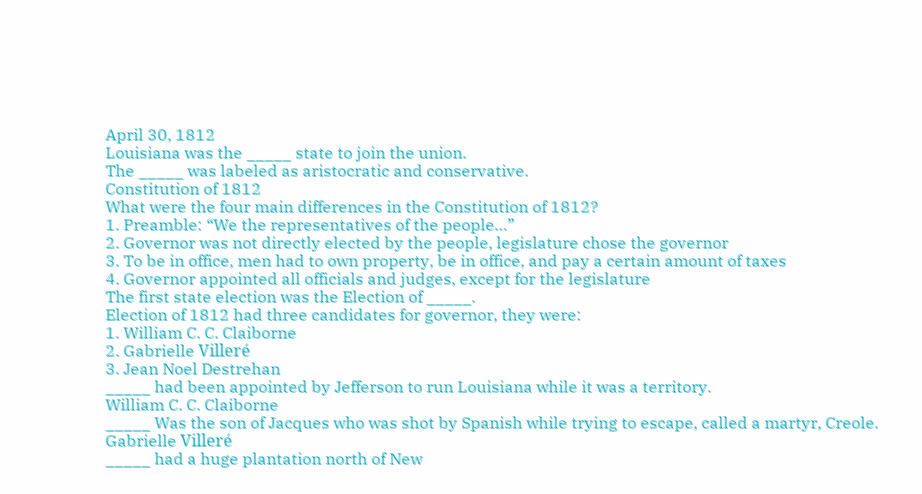April 30, 1812
Louisiana was the _____ state to join the union.
The _____ was labeled as aristocratic and conservative.
Constitution of 1812
What were the four main differences in the Constitution of 1812?
1. Preamble: “We the representatives of the people…”
2. Governor was not directly elected by the people, legislature chose the governor
3. To be in office, men had to own property, be in office, and pay a certain amount of taxes
4. Governor appointed all officials and judges, except for the legislature
The first state election was the Election of _____.
Election of 1812 had three candidates for governor, they were:
1. William C. C. Claiborne
2. Gabrielle Villeré
3. Jean Noel Destrehan
_____ had been appointed by Jefferson to run Louisiana while it was a territory.
William C. C. Claiborne
_____ Was the son of Jacques who was shot by Spanish while trying to escape, called a martyr, Creole.
Gabrielle Villeré
_____ had a huge plantation north of New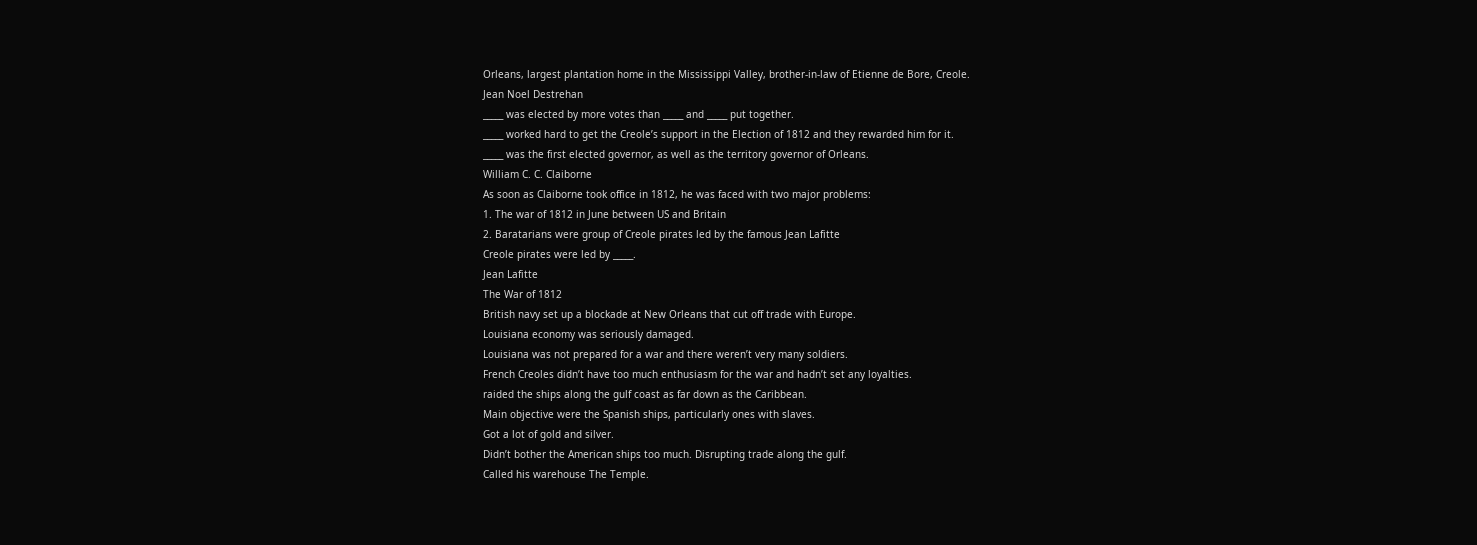Orleans, largest plantation home in the Mississippi Valley, brother-in-law of Etienne de Bore, Creole.
Jean Noel Destrehan
_____ was elected by more votes than _____ and _____ put together.
_____ worked hard to get the Creole’s support in the Election of 1812 and they rewarded him for it.
_____ was the first elected governor, as well as the territory governor of Orleans.
William C. C. Claiborne
As soon as Claiborne took office in 1812, he was faced with two major problems:
1. The war of 1812 in June between US and Britain
2. Baratarians were group of Creole pirates led by the famous Jean Lafitte
Creole pirates were led by _____.
Jean Lafitte
The War of 1812
British navy set up a blockade at New Orleans that cut off trade with Europe.
Louisiana economy was seriously damaged.
Louisiana was not prepared for a war and there weren’t very many soldiers.
French Creoles didn’t have too much enthusiasm for the war and hadn’t set any loyalties.
raided the ships along the gulf coast as far down as the Caribbean.
Main objective were the Spanish ships, particularly ones with slaves.
Got a lot of gold and silver.
Didn’t bother the American ships too much. Disrupting trade along the gulf.
Called his warehouse The Temple.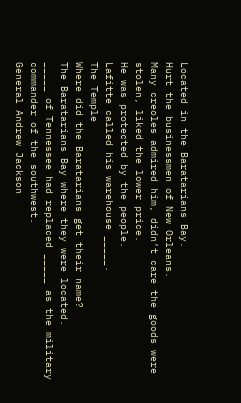Located in the Baratarians Bay.
Hurt the businessmen of New Orleans.
Many creoles admired him, didn’t care the goods were stolen, liked the lower price.
He was protected by the people.
Lafitte called his warehouse _____.
The Temple
Where did the Baratarians get their name?
The Baratarians Bay where they were located.
_____ of Tennessee had replaced _____ as the military commander of the southwest.
General Andrew Jackson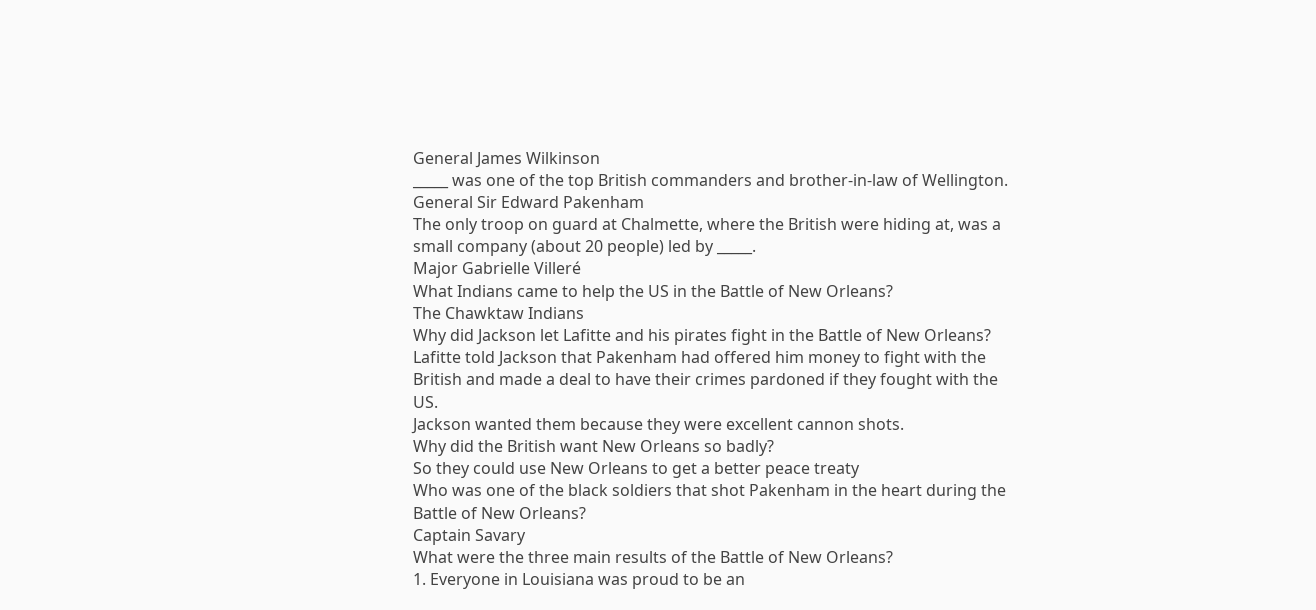General James Wilkinson
_____ was one of the top British commanders and brother-in-law of Wellington.
General Sir Edward Pakenham
The only troop on guard at Chalmette, where the British were hiding at, was a small company (about 20 people) led by _____.
Major Gabrielle Villeré
What Indians came to help the US in the Battle of New Orleans?
The Chawktaw Indians
Why did Jackson let Lafitte and his pirates fight in the Battle of New Orleans?
Lafitte told Jackson that Pakenham had offered him money to fight with the British and made a deal to have their crimes pardoned if they fought with the US.
Jackson wanted them because they were excellent cannon shots.
Why did the British want New Orleans so badly?
So they could use New Orleans to get a better peace treaty
Who was one of the black soldiers that shot Pakenham in the heart during the Battle of New Orleans?
Captain Savary
What were the three main results of the Battle of New Orleans?
1. Everyone in Louisiana was proud to be an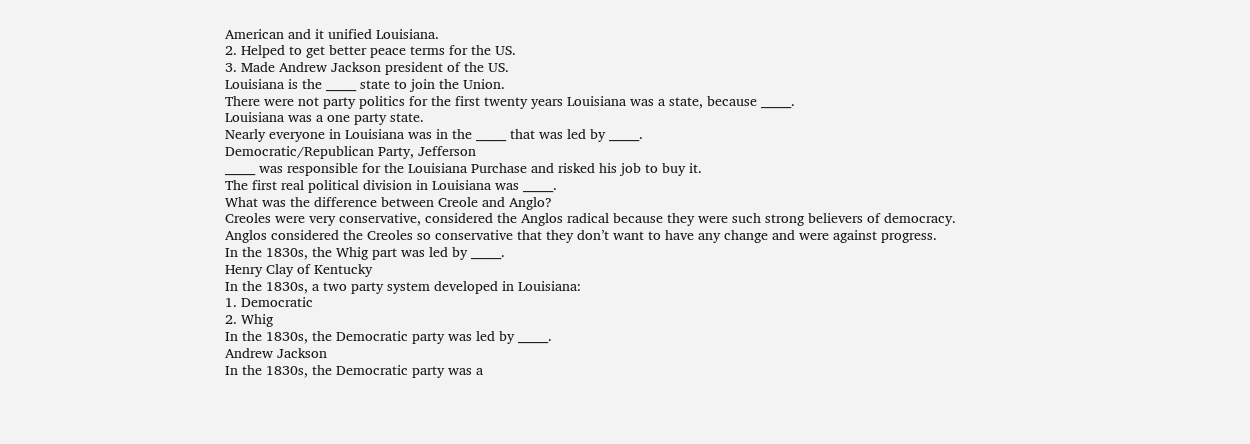American and it unified Louisiana.
2. Helped to get better peace terms for the US.
3. Made Andrew Jackson president of the US.
Louisiana is the _____ state to join the Union.
There were not party politics for the first twenty years Louisiana was a state, because _____.
Louisiana was a one party state.
Nearly everyone in Louisiana was in the _____ that was led by _____.
Democratic/Republican Party, Jefferson
_____ was responsible for the Louisiana Purchase and risked his job to buy it.
The first real political division in Louisiana was _____.
What was the difference between Creole and Anglo?
Creoles were very conservative, considered the Anglos radical because they were such strong believers of democracy.
Anglos considered the Creoles so conservative that they don’t want to have any change and were against progress.
In the 1830s, the Whig part was led by _____.
Henry Clay of Kentucky
In the 1830s, a two party system developed in Louisiana:
1. Democratic
2. Whig
In the 1830s, the Democratic party was led by _____.
Andrew Jackson
In the 1830s, the Democratic party was a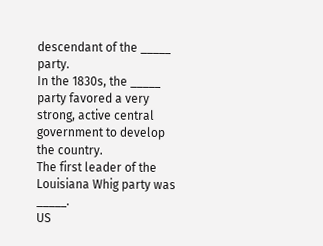descendant of the _____ party.
In the 1830s, the _____ party favored a very strong, active central government to develop the country.
The first leader of the Louisiana Whig party was _____.
US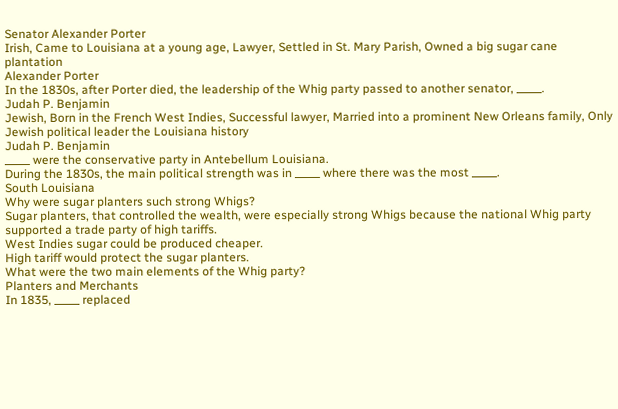Senator Alexander Porter
Irish, Came to Louisiana at a young age, Lawyer, Settled in St. Mary Parish, Owned a big sugar cane plantation
Alexander Porter
In the 1830s, after Porter died, the leadership of the Whig party passed to another senator, _____.
Judah P. Benjamin
Jewish, Born in the French West Indies, Successful lawyer, Married into a prominent New Orleans family, Only Jewish political leader the Louisiana history
Judah P. Benjamin
_____ were the conservative party in Antebellum Louisiana.
During the 1830s, the main political strength was in _____ where there was the most _____.
South Louisiana
Why were sugar planters such strong Whigs?
Sugar planters, that controlled the wealth, were especially strong Whigs because the national Whig party supported a trade party of high tariffs.
West Indies sugar could be produced cheaper.
High tariff would protect the sugar planters.
What were the two main elements of the Whig party?
Planters and Merchants
In 1835, _____ replaced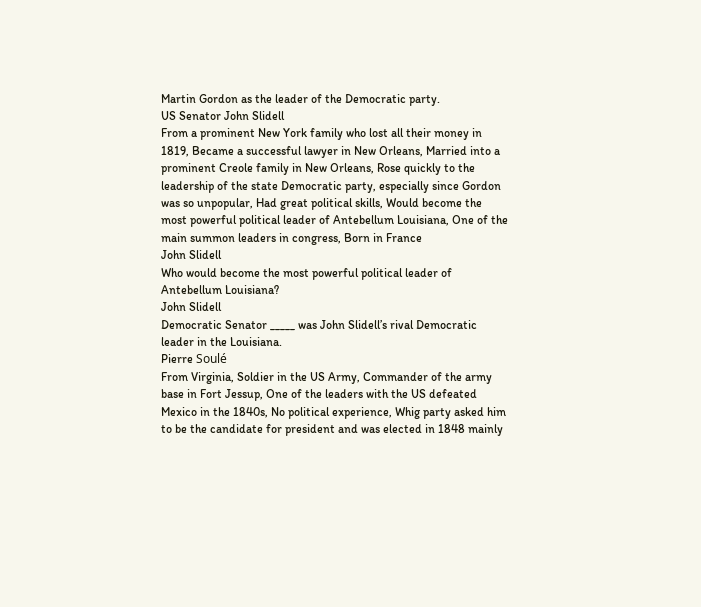Martin Gordon as the leader of the Democratic party.
US Senator John Slidell
From a prominent New York family who lost all their money in 1819, Became a successful lawyer in New Orleans, Married into a prominent Creole family in New Orleans, Rose quickly to the leadership of the state Democratic party, especially since Gordon was so unpopular, Had great political skills, Would become the most powerful political leader of Antebellum Louisiana, One of the main summon leaders in congress, Born in France
John Slidell
Who would become the most powerful political leader of Antebellum Louisiana?
John Slidell
Democratic Senator _____ was John Slidell’s rival Democratic leader in the Louisiana.
Pierre Soulé
From Virginia, Soldier in the US Army, Commander of the army base in Fort Jessup, One of the leaders with the US defeated Mexico in the 1840s, No political experience, Whig party asked him to be the candidate for president and was elected in 1848 mainly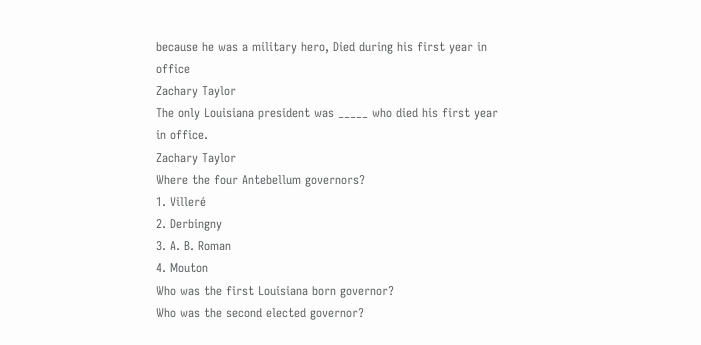because he was a military hero, Died during his first year in office
Zachary Taylor
The only Louisiana president was _____ who died his first year in office.
Zachary Taylor
Where the four Antebellum governors?
1. Villeré
2. Derbingny
3. A. B. Roman
4. Mouton
Who was the first Louisiana born governor?
Who was the second elected governor?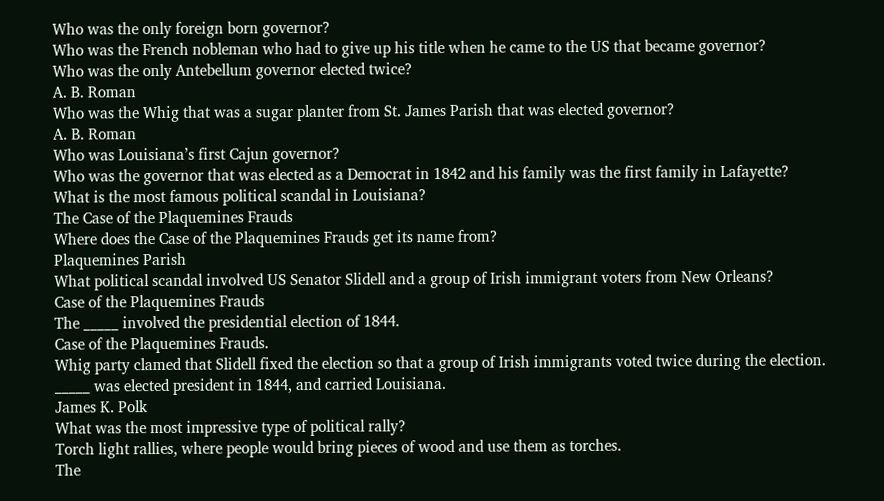Who was the only foreign born governor?
Who was the French nobleman who had to give up his title when he came to the US that became governor?
Who was the only Antebellum governor elected twice?
A. B. Roman
Who was the Whig that was a sugar planter from St. James Parish that was elected governor?
A. B. Roman
Who was Louisiana’s first Cajun governor?
Who was the governor that was elected as a Democrat in 1842 and his family was the first family in Lafayette?
What is the most famous political scandal in Louisiana?
The Case of the Plaquemines Frauds
Where does the Case of the Plaquemines Frauds get its name from?
Plaquemines Parish
What political scandal involved US Senator Slidell and a group of Irish immigrant voters from New Orleans?
Case of the Plaquemines Frauds
The _____ involved the presidential election of 1844.
Case of the Plaquemines Frauds.
Whig party clamed that Slidell fixed the election so that a group of Irish immigrants voted twice during the election.
_____ was elected president in 1844, and carried Louisiana.
James K. Polk
What was the most impressive type of political rally?
Torch light rallies, where people would bring pieces of wood and use them as torches.
The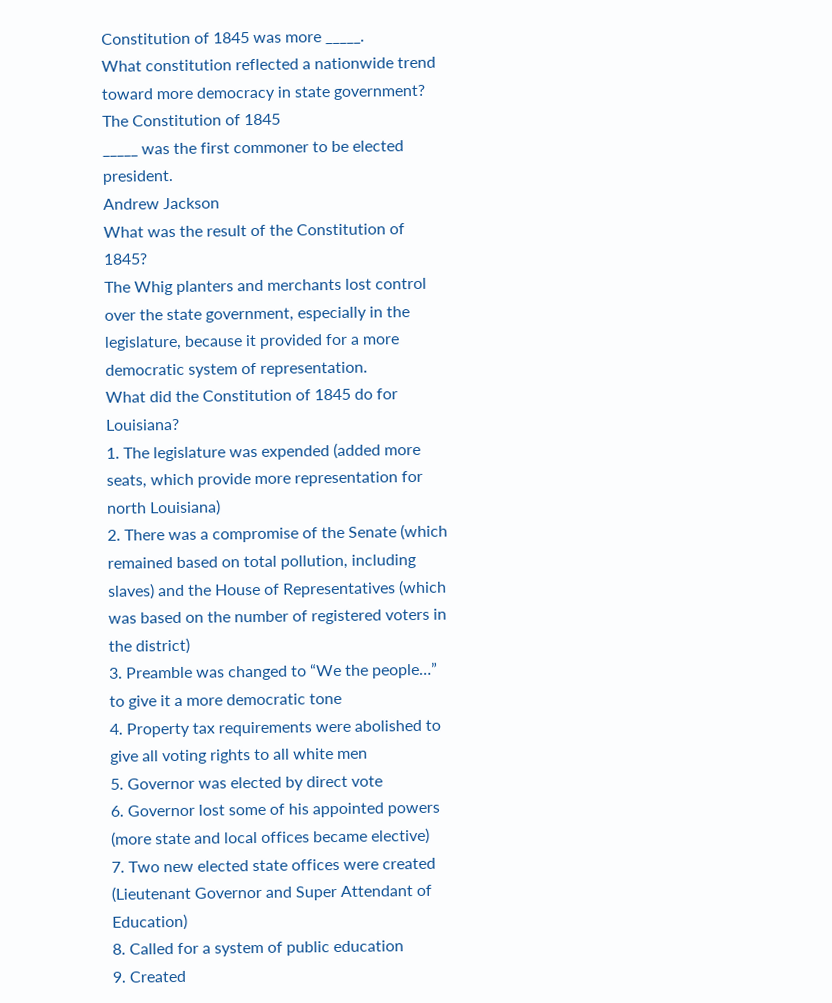Constitution of 1845 was more _____.
What constitution reflected a nationwide trend toward more democracy in state government?
The Constitution of 1845
_____ was the first commoner to be elected president.
Andrew Jackson
What was the result of the Constitution of 1845?
The Whig planters and merchants lost control over the state government, especially in the legislature, because it provided for a more democratic system of representation.
What did the Constitution of 1845 do for Louisiana?
1. The legislature was expended (added more seats, which provide more representation for north Louisiana)
2. There was a compromise of the Senate (which remained based on total pollution, including slaves) and the House of Representatives (which was based on the number of registered voters in the district)
3. Preamble was changed to “We the people…” to give it a more democratic tone
4. Property tax requirements were abolished to give all voting rights to all white men
5. Governor was elected by direct vote
6. Governor lost some of his appointed powers (more state and local offices became elective)
7. Two new elected state offices were created (Lieutenant Governor and Super Attendant of Education)
8. Called for a system of public education
9. Created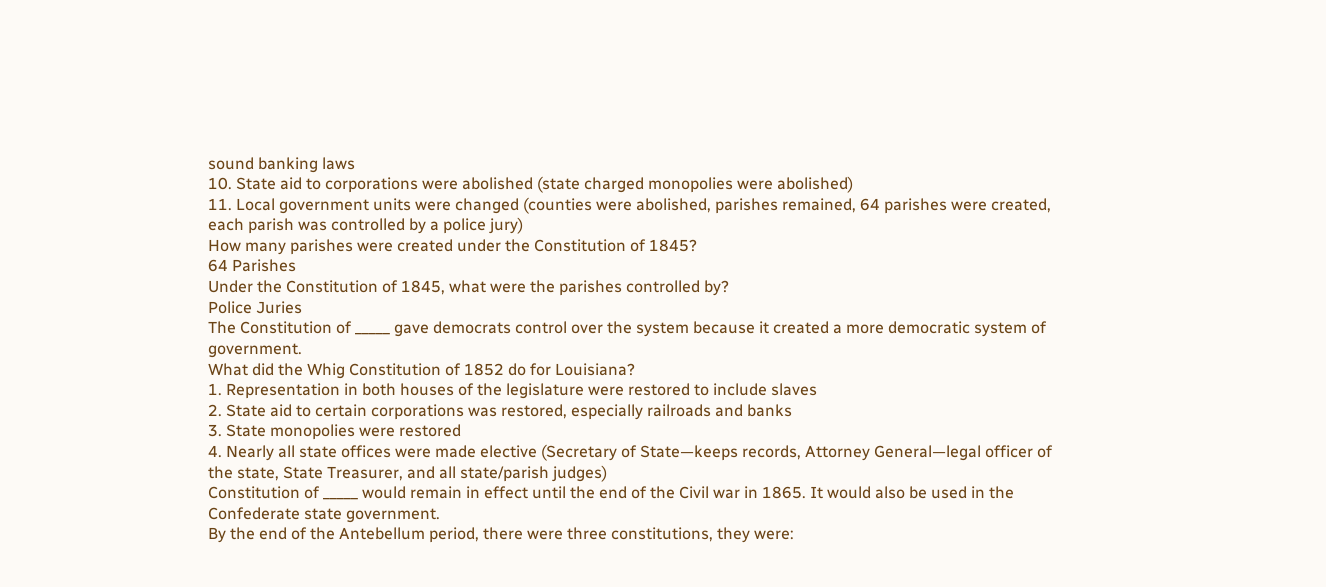sound banking laws
10. State aid to corporations were abolished (state charged monopolies were abolished)
11. Local government units were changed (counties were abolished, parishes remained, 64 parishes were created, each parish was controlled by a police jury)
How many parishes were created under the Constitution of 1845?
64 Parishes
Under the Constitution of 1845, what were the parishes controlled by?
Police Juries
The Constitution of _____ gave democrats control over the system because it created a more democratic system of government.
What did the Whig Constitution of 1852 do for Louisiana?
1. Representation in both houses of the legislature were restored to include slaves
2. State aid to certain corporations was restored, especially railroads and banks
3. State monopolies were restored
4. Nearly all state offices were made elective (Secretary of State—keeps records, Attorney General—legal officer of the state, State Treasurer, and all state/parish judges)
Constitution of _____ would remain in effect until the end of the Civil war in 1865. It would also be used in the Confederate state government.
By the end of the Antebellum period, there were three constitutions, they were: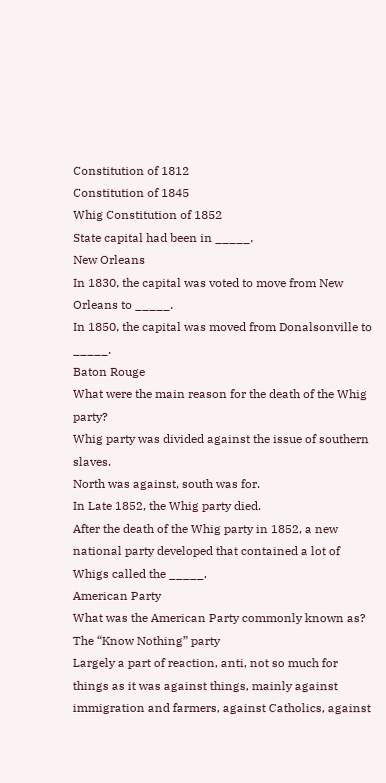Constitution of 1812
Constitution of 1845
Whig Constitution of 1852
State capital had been in _____.
New Orleans
In 1830, the capital was voted to move from New Orleans to _____.
In 1850, the capital was moved from Donalsonville to _____.
Baton Rouge
What were the main reason for the death of the Whig party?
Whig party was divided against the issue of southern slaves.
North was against, south was for.
In Late 1852, the Whig party died.
After the death of the Whig party in 1852, a new national party developed that contained a lot of Whigs called the _____.
American Party
What was the American Party commonly known as?
The “Know Nothing” party
Largely a part of reaction, anti, not so much for things as it was against things, mainly against immigration and farmers, against Catholics, against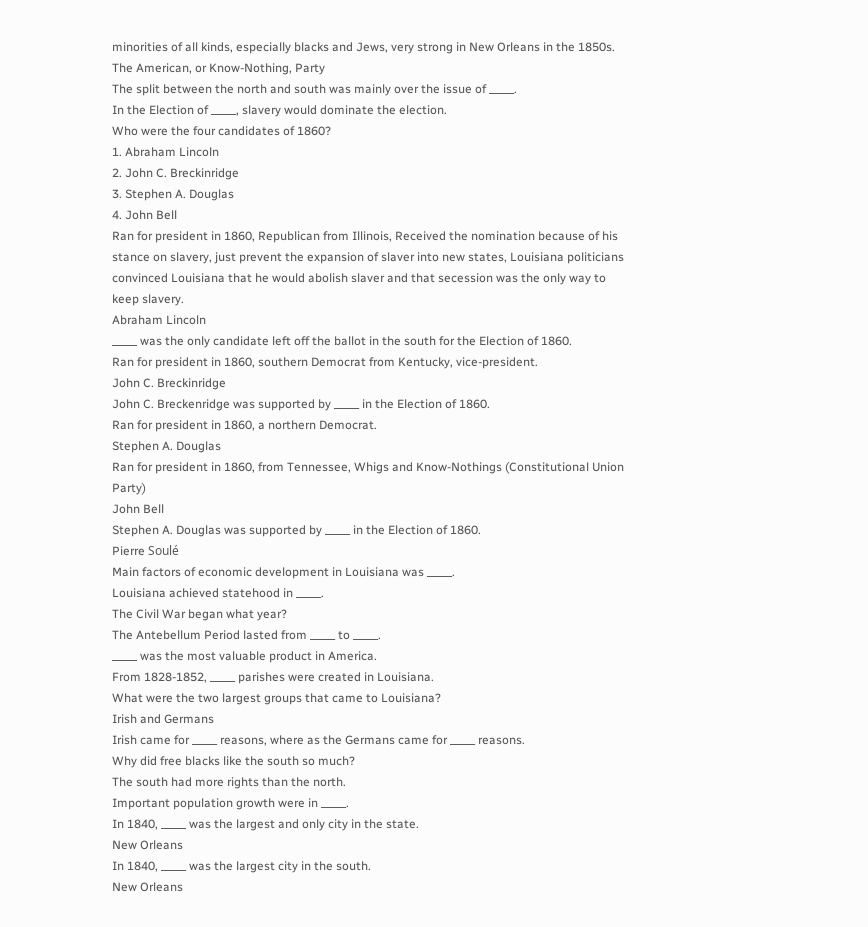minorities of all kinds, especially blacks and Jews, very strong in New Orleans in the 1850s.
The American, or Know-Nothing, Party
The split between the north and south was mainly over the issue of _____.
In the Election of _____, slavery would dominate the election.
Who were the four candidates of 1860?
1. Abraham Lincoln
2. John C. Breckinridge
3. Stephen A. Douglas
4. John Bell
Ran for president in 1860, Republican from Illinois, Received the nomination because of his stance on slavery, just prevent the expansion of slaver into new states, Louisiana politicians convinced Louisiana that he would abolish slaver and that secession was the only way to keep slavery.
Abraham Lincoln
_____ was the only candidate left off the ballot in the south for the Election of 1860.
Ran for president in 1860, southern Democrat from Kentucky, vice-president.
John C. Breckinridge
John C. Breckenridge was supported by _____ in the Election of 1860.
Ran for president in 1860, a northern Democrat.
Stephen A. Douglas
Ran for president in 1860, from Tennessee, Whigs and Know-Nothings (Constitutional Union Party)
John Bell
Stephen A. Douglas was supported by _____ in the Election of 1860.
Pierre Soulé
Main factors of economic development in Louisiana was _____.
Louisiana achieved statehood in _____.
The Civil War began what year?
The Antebellum Period lasted from _____ to _____.
_____ was the most valuable product in America.
From 1828-1852, _____ parishes were created in Louisiana.
What were the two largest groups that came to Louisiana?
Irish and Germans
Irish came for _____ reasons, where as the Germans came for _____ reasons.
Why did free blacks like the south so much?
The south had more rights than the north.
Important population growth were in _____.
In 1840, _____ was the largest and only city in the state.
New Orleans
In 1840, _____ was the largest city in the south.
New Orleans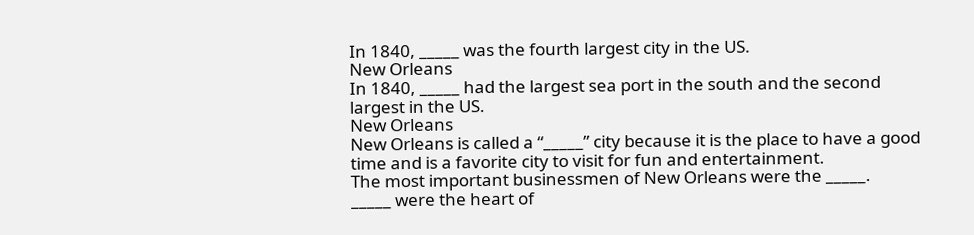In 1840, _____ was the fourth largest city in the US.
New Orleans
In 1840, _____ had the largest sea port in the south and the second largest in the US.
New Orleans
New Orleans is called a “_____” city because it is the place to have a good time and is a favorite city to visit for fun and entertainment.
The most important businessmen of New Orleans were the _____.
_____ were the heart of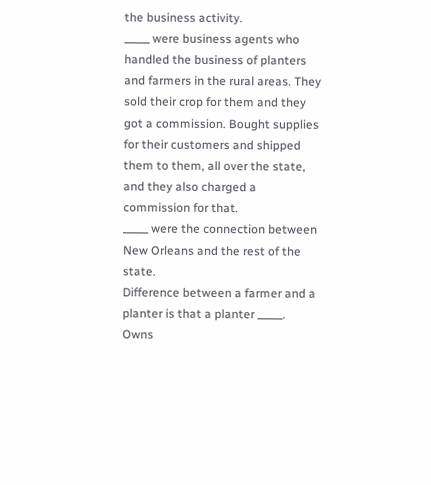the business activity.
_____ were business agents who handled the business of planters and farmers in the rural areas. They sold their crop for them and they got a commission. Bought supplies for their customers and shipped them to them, all over the state, and they also charged a commission for that.
_____ were the connection between New Orleans and the rest of the state.
Difference between a farmer and a planter is that a planter _____.
Owns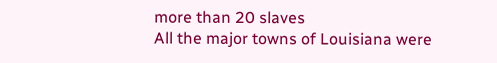more than 20 slaves
All the major towns of Louisiana were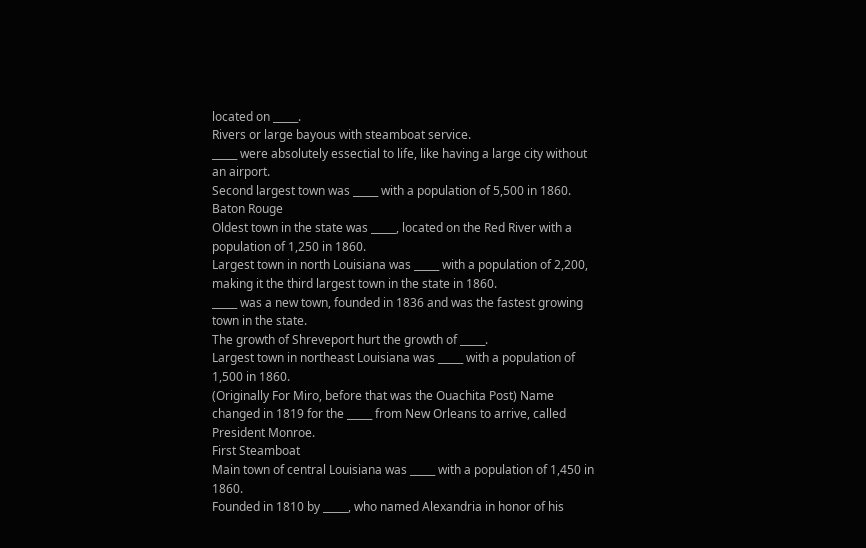located on _____.
Rivers or large bayous with steamboat service.
_____ were absolutely essectial to life, like having a large city without an airport.
Second largest town was _____ with a population of 5,500 in 1860.
Baton Rouge
Oldest town in the state was _____, located on the Red River with a population of 1,250 in 1860.
Largest town in north Louisiana was _____ with a population of 2,200, making it the third largest town in the state in 1860.
_____ was a new town, founded in 1836 and was the fastest growing town in the state.
The growth of Shreveport hurt the growth of _____.
Largest town in northeast Louisiana was _____ with a population of 1,500 in 1860.
(Originally For Miro, before that was the Ouachita Post) Name changed in 1819 for the _____ from New Orleans to arrive, called President Monroe.
First Steamboat
Main town of central Louisiana was _____ with a population of 1,450 in 1860.
Founded in 1810 by _____, who named Alexandria in honor of his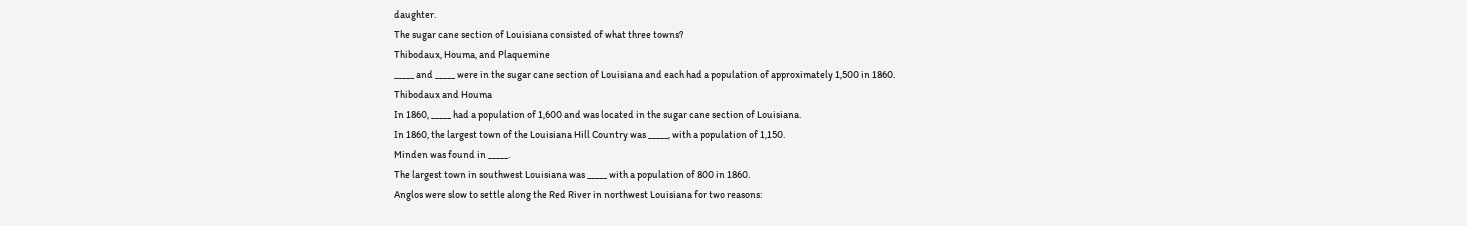daughter.
The sugar cane section of Louisiana consisted of what three towns?
Thibodaux, Houma, and Plaquemine
_____ and _____ were in the sugar cane section of Louisiana and each had a population of approximately 1,500 in 1860.
Thibodaux and Houma
In 1860, _____ had a population of 1,600 and was located in the sugar cane section of Louisiana.
In 1860, the largest town of the Louisiana Hill Country was _____, with a population of 1,150.
Minden was found in _____.
The largest town in southwest Louisiana was _____ with a population of 800 in 1860.
Anglos were slow to settle along the Red River in northwest Louisiana for two reasons: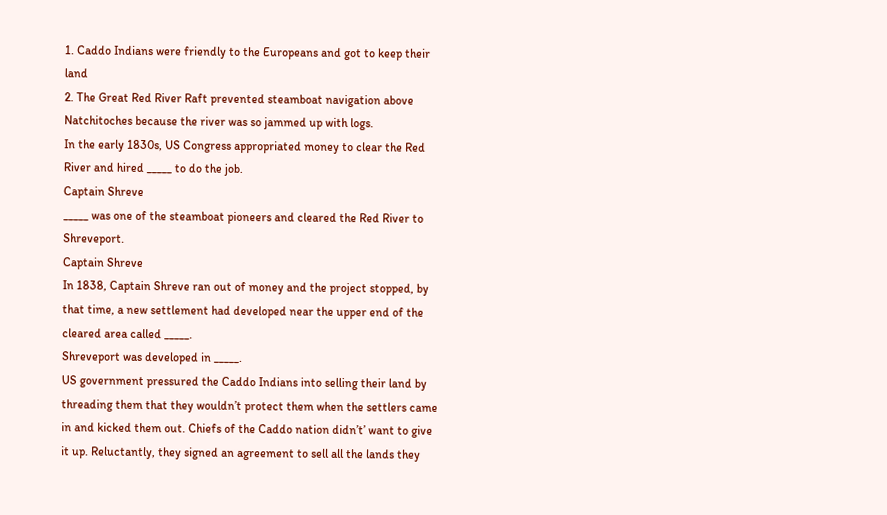1. Caddo Indians were friendly to the Europeans and got to keep their land
2. The Great Red River Raft prevented steamboat navigation above Natchitoches because the river was so jammed up with logs.
In the early 1830s, US Congress appropriated money to clear the Red River and hired _____ to do the job.
Captain Shreve
_____ was one of the steamboat pioneers and cleared the Red River to Shreveport.
Captain Shreve
In 1838, Captain Shreve ran out of money and the project stopped, by that time, a new settlement had developed near the upper end of the cleared area called _____.
Shreveport was developed in _____.
US government pressured the Caddo Indians into selling their land by threading them that they wouldn’t protect them when the settlers came in and kicked them out. Chiefs of the Caddo nation didn’t’ want to give it up. Reluctantly, they signed an agreement to sell all the lands they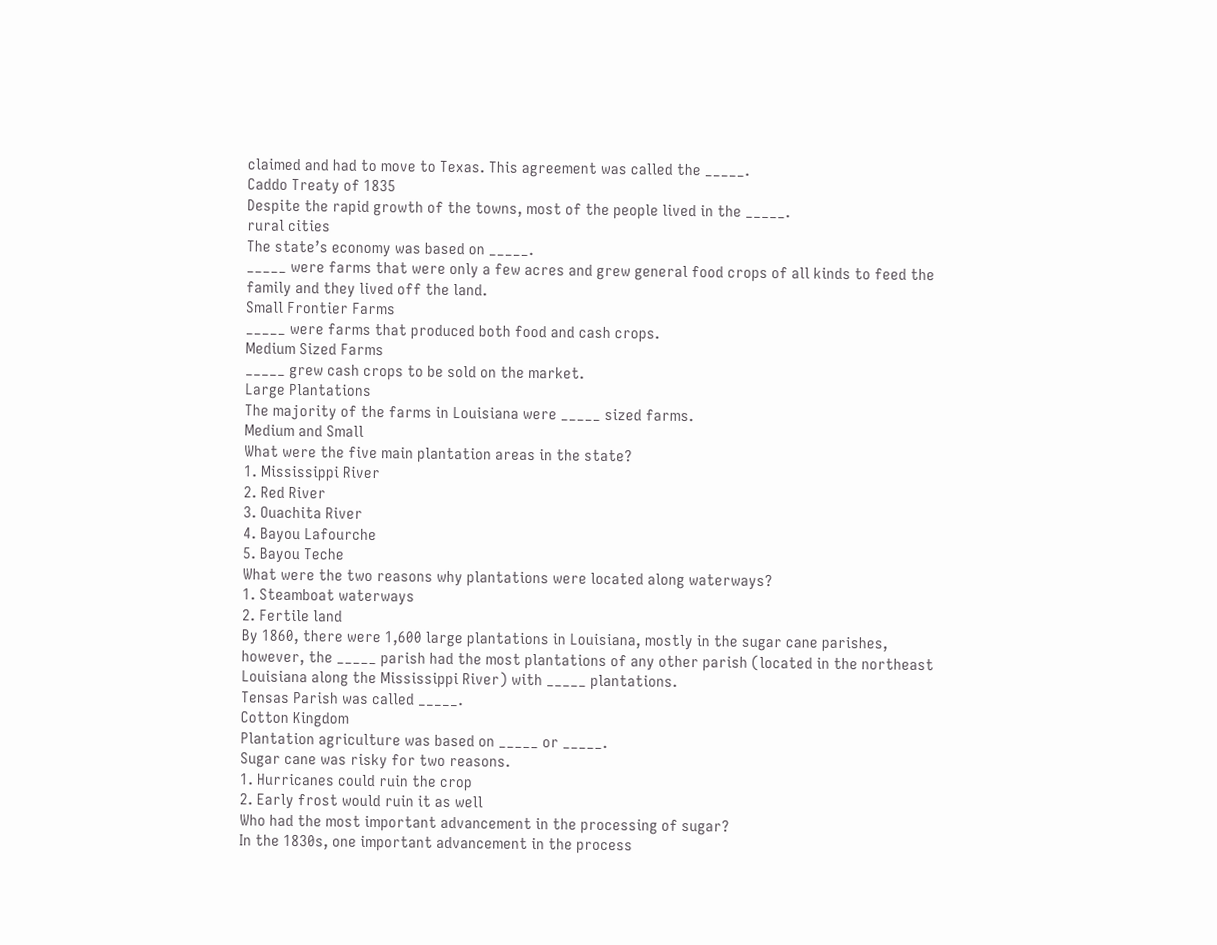claimed and had to move to Texas. This agreement was called the _____.
Caddo Treaty of 1835
Despite the rapid growth of the towns, most of the people lived in the _____.
rural cities
The state’s economy was based on _____.
_____ were farms that were only a few acres and grew general food crops of all kinds to feed the family and they lived off the land.
Small Frontier Farms
_____ were farms that produced both food and cash crops.
Medium Sized Farms
_____ grew cash crops to be sold on the market.
Large Plantations
The majority of the farms in Louisiana were _____ sized farms.
Medium and Small
What were the five main plantation areas in the state?
1. Mississippi River
2. Red River
3. Ouachita River
4. Bayou Lafourche
5. Bayou Teche
What were the two reasons why plantations were located along waterways?
1. Steamboat waterways
2. Fertile land
By 1860, there were 1,600 large plantations in Louisiana, mostly in the sugar cane parishes, however, the _____ parish had the most plantations of any other parish (located in the northeast Louisiana along the Mississippi River) with _____ plantations.
Tensas Parish was called _____.
Cotton Kingdom
Plantation agriculture was based on _____ or _____.
Sugar cane was risky for two reasons.
1. Hurricanes could ruin the crop
2. Early frost would ruin it as well
Who had the most important advancement in the processing of sugar?
In the 1830s, one important advancement in the process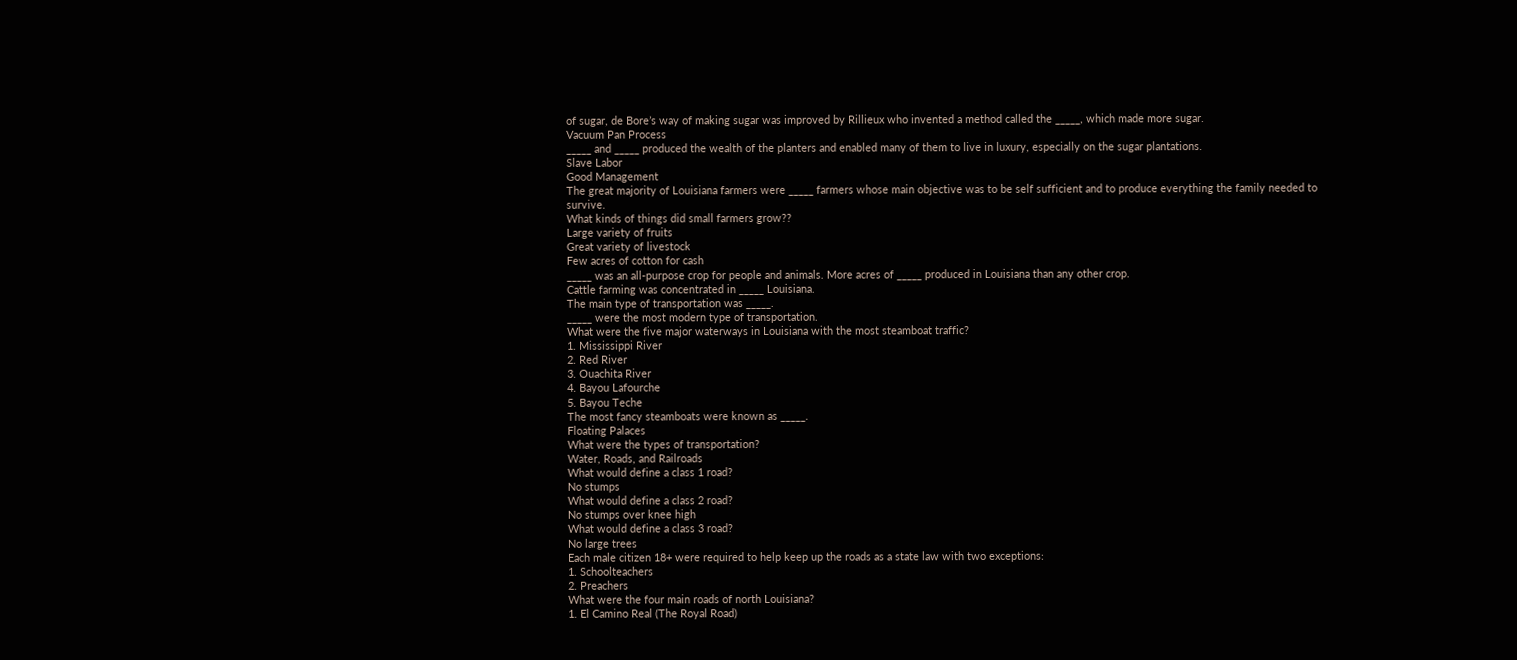of sugar, de Bore’s way of making sugar was improved by Rillieux who invented a method called the _____, which made more sugar.
Vacuum Pan Process
_____ and _____ produced the wealth of the planters and enabled many of them to live in luxury, especially on the sugar plantations.
Slave Labor
Good Management
The great majority of Louisiana farmers were _____ farmers whose main objective was to be self sufficient and to produce everything the family needed to survive.
What kinds of things did small farmers grow??
Large variety of fruits
Great variety of livestock
Few acres of cotton for cash
_____ was an all-purpose crop for people and animals. More acres of _____ produced in Louisiana than any other crop.
Cattle farming was concentrated in _____ Louisiana.
The main type of transportation was _____.
_____ were the most modern type of transportation.
What were the five major waterways in Louisiana with the most steamboat traffic?
1. Mississippi River
2. Red River
3. Ouachita River
4. Bayou Lafourche
5. Bayou Teche
The most fancy steamboats were known as _____.
Floating Palaces
What were the types of transportation?
Water, Roads, and Railroads
What would define a class 1 road?
No stumps
What would define a class 2 road?
No stumps over knee high
What would define a class 3 road?
No large trees
Each male citizen 18+ were required to help keep up the roads as a state law with two exceptions:
1. Schoolteachers
2. Preachers
What were the four main roads of north Louisiana?
1. El Camino Real (The Royal Road)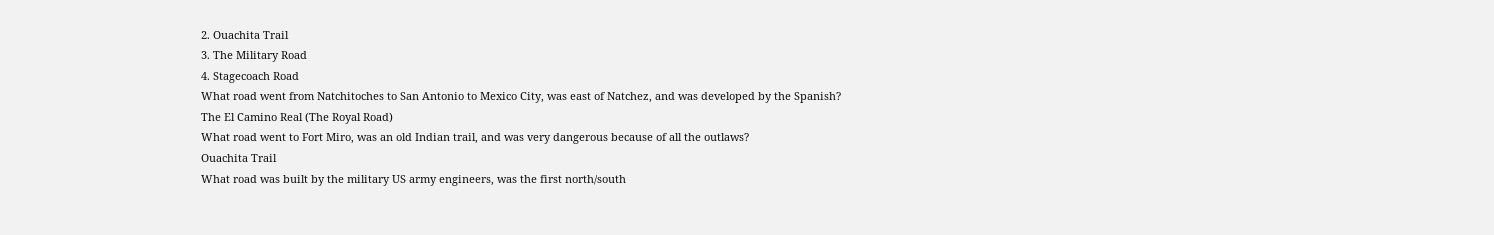2. Ouachita Trail
3. The Military Road
4. Stagecoach Road
What road went from Natchitoches to San Antonio to Mexico City, was east of Natchez, and was developed by the Spanish?
The El Camino Real (The Royal Road)
What road went to Fort Miro, was an old Indian trail, and was very dangerous because of all the outlaws?
Ouachita Trail
What road was built by the military US army engineers, was the first north/south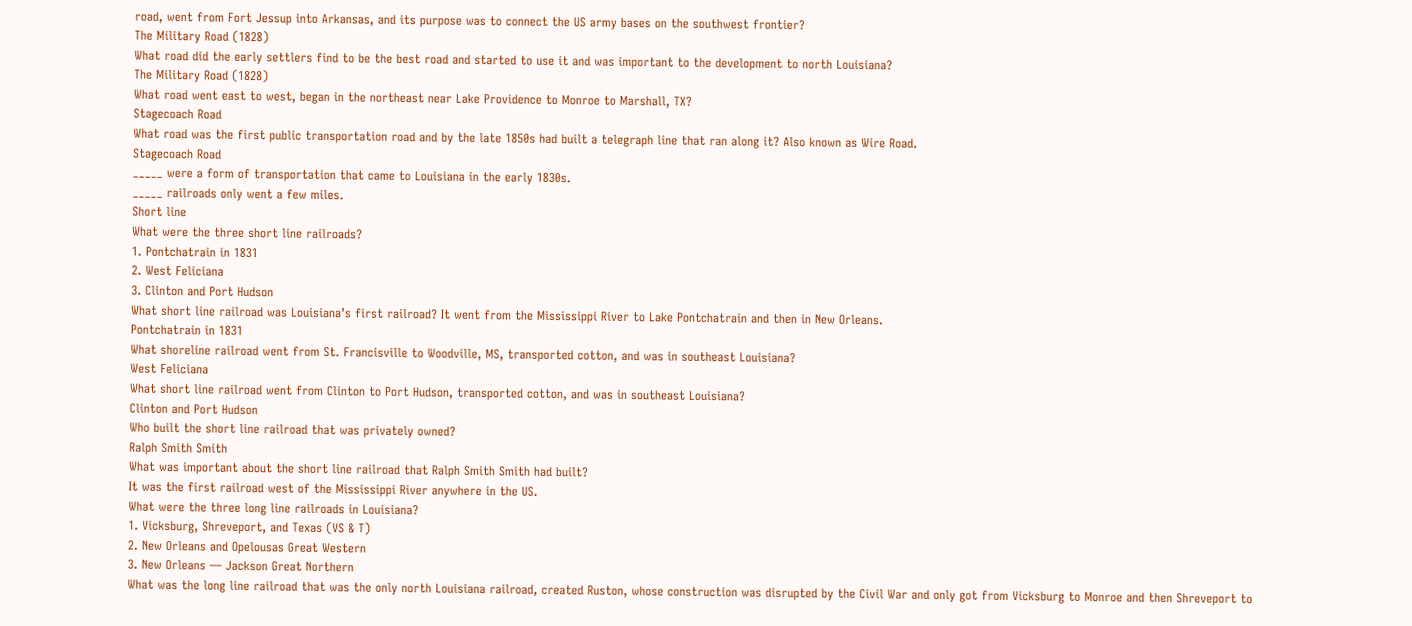road, went from Fort Jessup into Arkansas, and its purpose was to connect the US army bases on the southwest frontier?
The Military Road (1828)
What road did the early settlers find to be the best road and started to use it and was important to the development to north Louisiana?
The Military Road (1828)
What road went east to west, began in the northeast near Lake Providence to Monroe to Marshall, TX?
Stagecoach Road
What road was the first public transportation road and by the late 1850s had built a telegraph line that ran along it? Also known as Wire Road.
Stagecoach Road
_____ were a form of transportation that came to Louisiana in the early 1830s.
_____ railroads only went a few miles.
Short line
What were the three short line railroads?
1. Pontchatrain in 1831
2. West Feliciana
3. Clinton and Port Hudson
What short line railroad was Louisiana’s first railroad? It went from the Mississippi River to Lake Pontchatrain and then in New Orleans.
Pontchatrain in 1831
What shoreline railroad went from St. Francisville to Woodville, MS, transported cotton, and was in southeast Louisiana?
West Feliciana
What short line railroad went from Clinton to Port Hudson, transported cotton, and was in southeast Louisiana?
Clinton and Port Hudson
Who built the short line railroad that was privately owned?
Ralph Smith Smith
What was important about the short line railroad that Ralph Smith Smith had built?
It was the first railroad west of the Mississippi River anywhere in the US.
What were the three long line railroads in Louisiana?
1. Vicksburg, Shreveport, and Texas (VS & T)
2. New Orleans and Opelousas Great Western
3. New Orleans — Jackson Great Northern
What was the long line railroad that was the only north Louisiana railroad, created Ruston, whose construction was disrupted by the Civil War and only got from Vicksburg to Monroe and then Shreveport to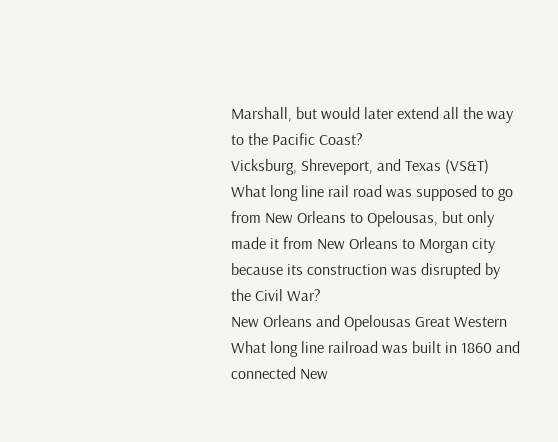Marshall, but would later extend all the way to the Pacific Coast?
Vicksburg, Shreveport, and Texas (VS&T)
What long line rail road was supposed to go from New Orleans to Opelousas, but only made it from New Orleans to Morgan city because its construction was disrupted by the Civil War?
New Orleans and Opelousas Great Western
What long line railroad was built in 1860 and connected New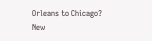Orleans to Chicago?
New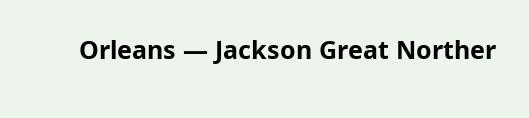Orleans — Jackson Great Norther